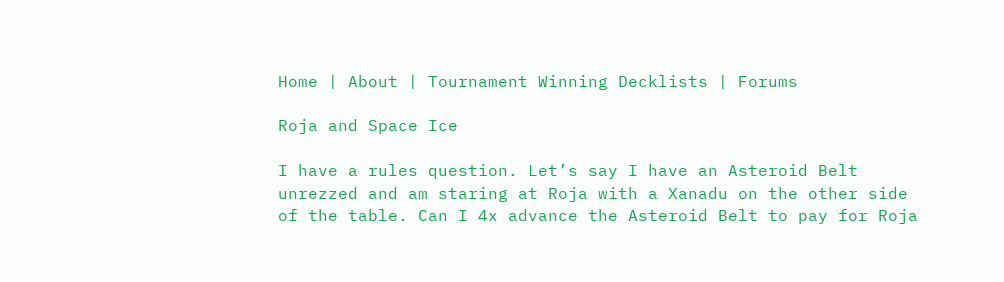Home | About | Tournament Winning Decklists | Forums

Roja and Space Ice

I have a rules question. Let’s say I have an Asteroid Belt unrezzed and am staring at Roja with a Xanadu on the other side of the table. Can I 4x advance the Asteroid Belt to pay for Roja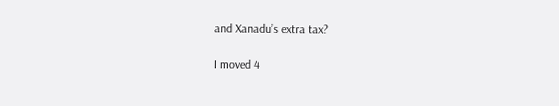and Xanadu’s extra tax?

I moved 4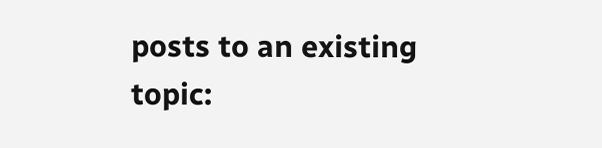posts to an existing topic: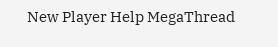New Player Help MegaThread